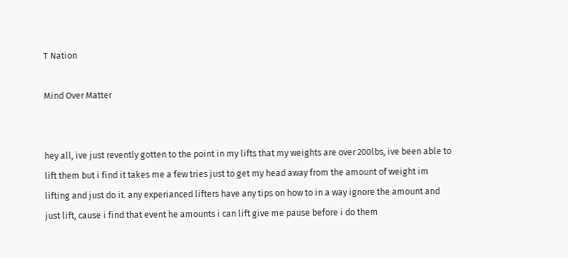T Nation

Mind Over Matter


hey all, ive just revently gotten to the point in my lifts that my weights are over 200lbs, ive been able to lift them but i find it takes me a few tries just to get my head away from the amount of weight im lifting and just do it. any experianced lifters have any tips on how to in a way ignore the amount and just lift, cause i find that event he amounts i can lift give me pause before i do them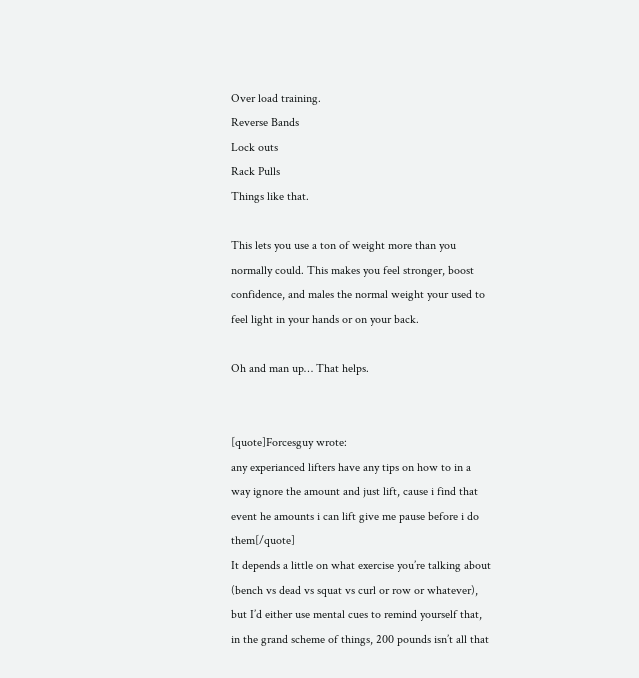Over load training.
Reverse Bands
Lock outs
Rack Pulls
Things like that.

This lets you use a ton of weight more than you normally could. This makes you feel stronger, boost confidence, and males the normal weight your used to feel light in your hands or on your back.

Oh and man up… That helps.


[quote]Forcesguy wrote:
any experianced lifters have any tips on how to in a way ignore the amount and just lift, cause i find that event he amounts i can lift give me pause before i do them[/quote]
It depends a little on what exercise you’re talking about (bench vs dead vs squat vs curl or row or whatever), but I’d either use mental cues to remind yourself that, in the grand scheme of things, 200 pounds isn’t all that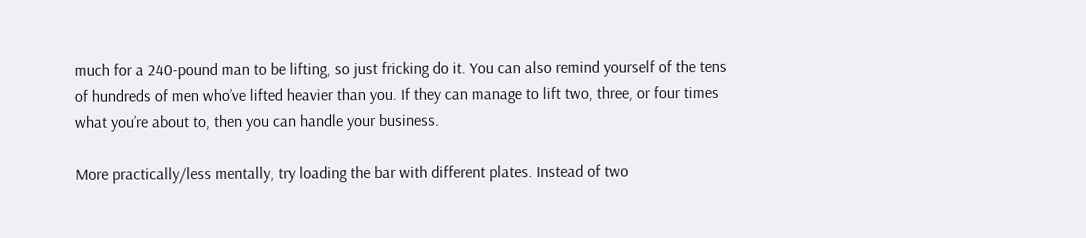much for a 240-pound man to be lifting, so just fricking do it. You can also remind yourself of the tens of hundreds of men who’ve lifted heavier than you. If they can manage to lift two, three, or four times what you’re about to, then you can handle your business.

More practically/less mentally, try loading the bar with different plates. Instead of two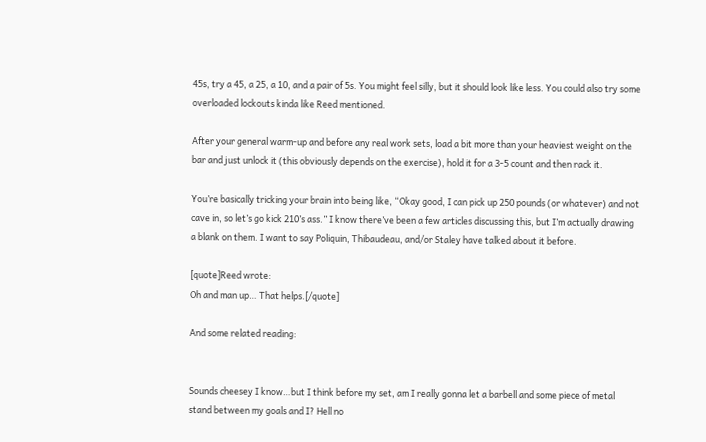45s, try a 45, a 25, a 10, and a pair of 5s. You might feel silly, but it should look like less. You could also try some overloaded lockouts kinda like Reed mentioned.

After your general warm-up and before any real work sets, load a bit more than your heaviest weight on the bar and just unlock it (this obviously depends on the exercise), hold it for a 3-5 count and then rack it.

You’re basically tricking your brain into being like, “Okay good, I can pick up 250 pounds (or whatever) and not cave in, so let’s go kick 210’s ass.” I know there’ve been a few articles discussing this, but I’m actually drawing a blank on them. I want to say Poliquin, Thibaudeau, and/or Staley have talked about it before.

[quote]Reed wrote:
Oh and man up… That helps.[/quote]

And some related reading:


Sounds cheesey I know…but I think before my set, am I really gonna let a barbell and some piece of metal stand between my goals and I? Hell no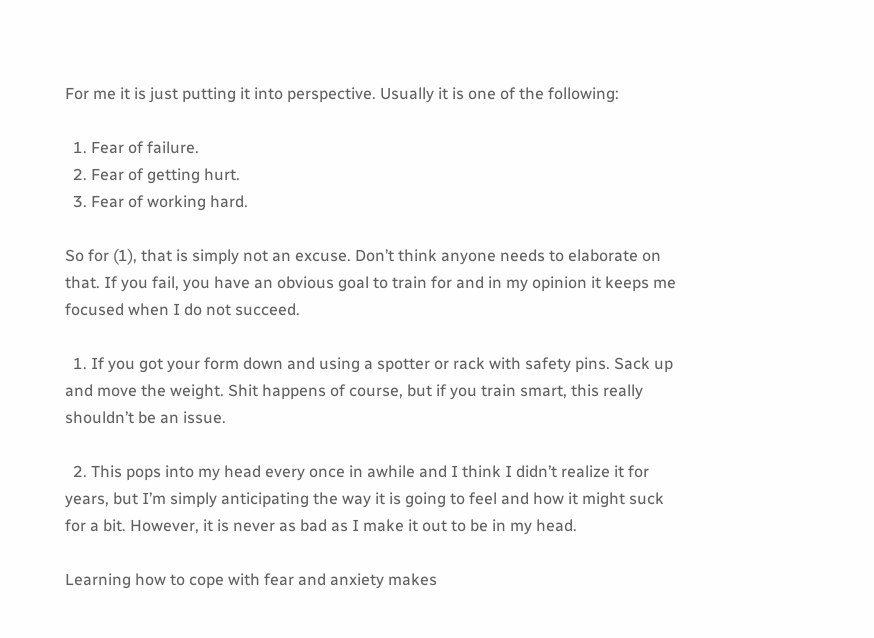For me it is just putting it into perspective. Usually it is one of the following:

  1. Fear of failure.
  2. Fear of getting hurt.
  3. Fear of working hard.

So for (1), that is simply not an excuse. Don’t think anyone needs to elaborate on that. If you fail, you have an obvious goal to train for and in my opinion it keeps me focused when I do not succeed.

  1. If you got your form down and using a spotter or rack with safety pins. Sack up and move the weight. Shit happens of course, but if you train smart, this really shouldn’t be an issue.

  2. This pops into my head every once in awhile and I think I didn’t realize it for years, but I’m simply anticipating the way it is going to feel and how it might suck for a bit. However, it is never as bad as I make it out to be in my head.

Learning how to cope with fear and anxiety makes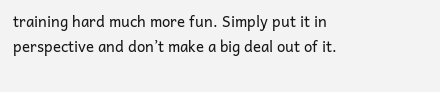training hard much more fun. Simply put it in perspective and don’t make a big deal out of it.